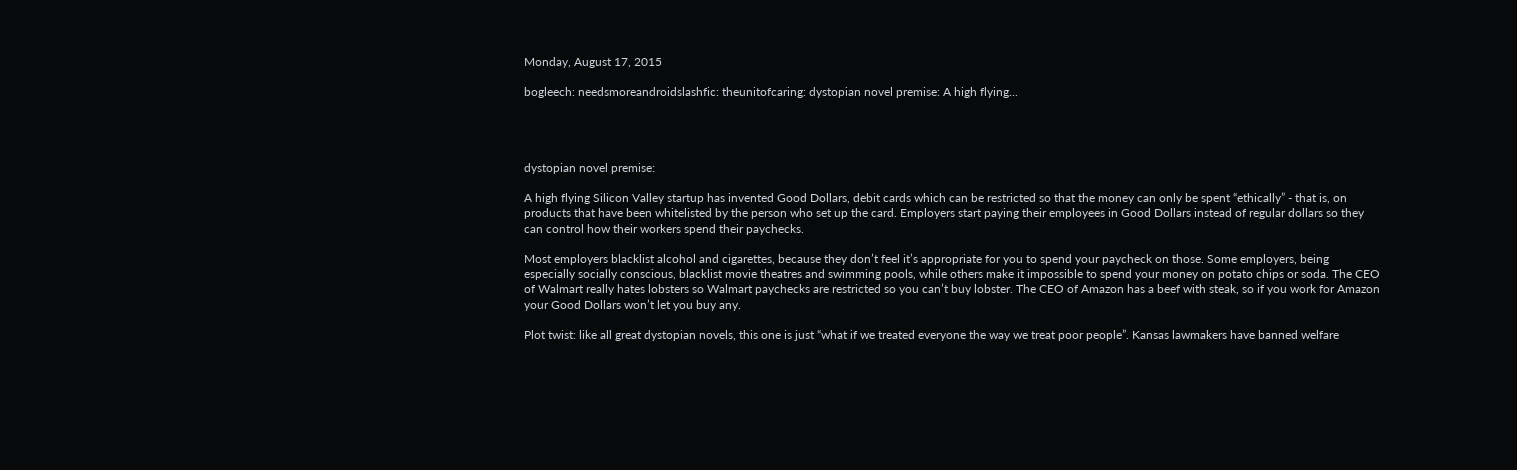Monday, August 17, 2015

bogleech: needsmoreandroidslashfic: theunitofcaring: dystopian novel premise: A high flying...




dystopian novel premise:

A high flying Silicon Valley startup has invented Good Dollars, debit cards which can be restricted so that the money can only be spent “ethically” - that is, on products that have been whitelisted by the person who set up the card. Employers start paying their employees in Good Dollars instead of regular dollars so they can control how their workers spend their paychecks.

Most employers blacklist alcohol and cigarettes, because they don’t feel it’s appropriate for you to spend your paycheck on those. Some employers, being especially socially conscious, blacklist movie theatres and swimming pools, while others make it impossible to spend your money on potato chips or soda. The CEO of Walmart really hates lobsters so Walmart paychecks are restricted so you can’t buy lobster. The CEO of Amazon has a beef with steak, so if you work for Amazon your Good Dollars won’t let you buy any.

Plot twist: like all great dystopian novels, this one is just “what if we treated everyone the way we treat poor people”. Kansas lawmakers have banned welfare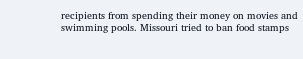recipients from spending their money on movies and swimming pools. Missouri tried to ban food stamps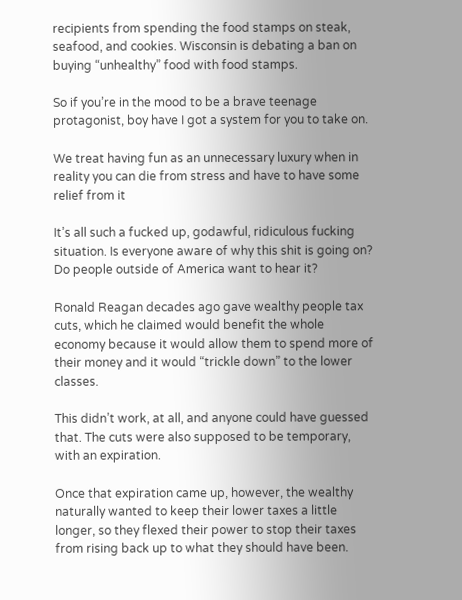recipients from spending the food stamps on steak, seafood, and cookies. Wisconsin is debating a ban on buying “unhealthy” food with food stamps.

So if you’re in the mood to be a brave teenage protagonist, boy have I got a system for you to take on.

We treat having fun as an unnecessary luxury when in reality you can die from stress and have to have some relief from it

It’s all such a fucked up, godawful, ridiculous fucking situation. Is everyone aware of why this shit is going on? Do people outside of America want to hear it?

Ronald Reagan decades ago gave wealthy people tax cuts, which he claimed would benefit the whole economy because it would allow them to spend more of their money and it would “trickle down” to the lower classes.

This didn’t work, at all, and anyone could have guessed that. The cuts were also supposed to be temporary, with an expiration.

Once that expiration came up, however, the wealthy naturally wanted to keep their lower taxes a little longer, so they flexed their power to stop their taxes from rising back up to what they should have been.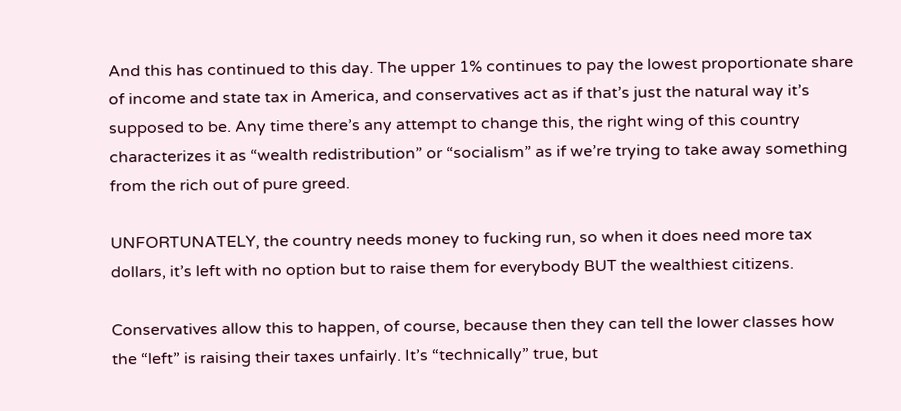And this has continued to this day. The upper 1% continues to pay the lowest proportionate share of income and state tax in America, and conservatives act as if that’s just the natural way it’s supposed to be. Any time there’s any attempt to change this, the right wing of this country characterizes it as “wealth redistribution” or “socialism” as if we’re trying to take away something from the rich out of pure greed.

UNFORTUNATELY, the country needs money to fucking run, so when it does need more tax dollars, it’s left with no option but to raise them for everybody BUT the wealthiest citizens.

Conservatives allow this to happen, of course, because then they can tell the lower classes how the “left” is raising their taxes unfairly. It’s “technically” true, but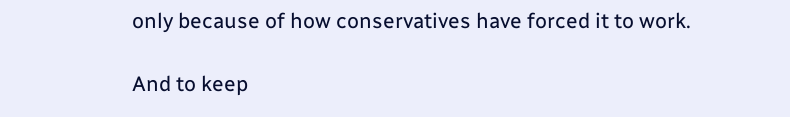only because of how conservatives have forced it to work.

And to keep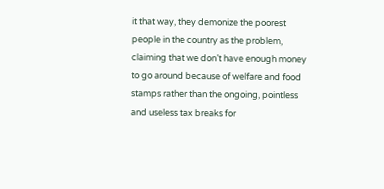it that way, they demonize the poorest people in the country as the problem, claiming that we don’t have enough money to go around because of welfare and food stamps rather than the ongoing, pointless and useless tax breaks for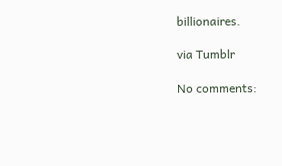billionaires.

via Tumblr

No comments: